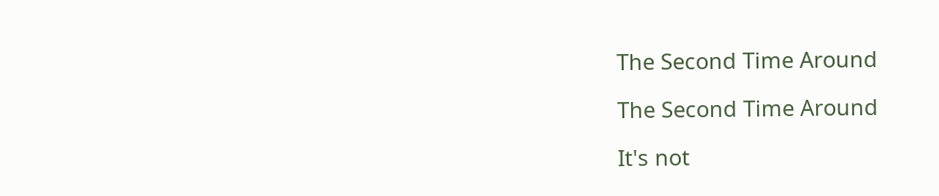The Second Time Around

The Second Time Around

It's not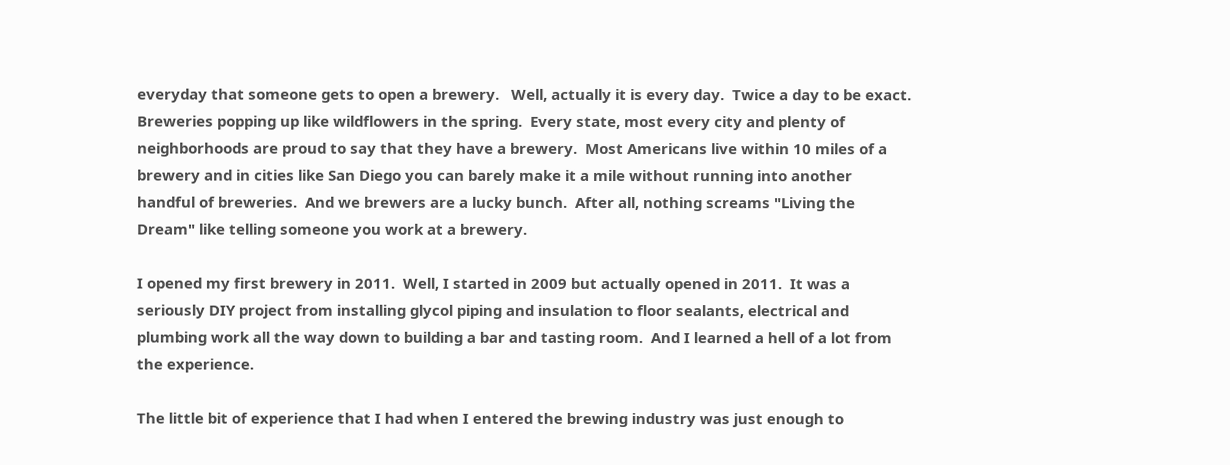everyday that someone gets to open a brewery.   Well, actually it is every day.  Twice a day to be exact.  Breweries popping up like wildflowers in the spring.  Every state, most every city and plenty of neighborhoods are proud to say that they have a brewery.  Most Americans live within 10 miles of a brewery and in cities like San Diego you can barely make it a mile without running into another handful of breweries.  And we brewers are a lucky bunch.  After all, nothing screams "Living the Dream" like telling someone you work at a brewery.

I opened my first brewery in 2011.  Well, I started in 2009 but actually opened in 2011.  It was a seriously DIY project from installing glycol piping and insulation to floor sealants, electrical and plumbing work all the way down to building a bar and tasting room.  And I learned a hell of a lot from the experience.

The little bit of experience that I had when I entered the brewing industry was just enough to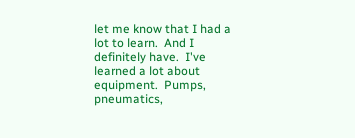let me know that I had a lot to learn.  And I definitely have.  I've learned a lot about equipment.  Pumps, pneumatics,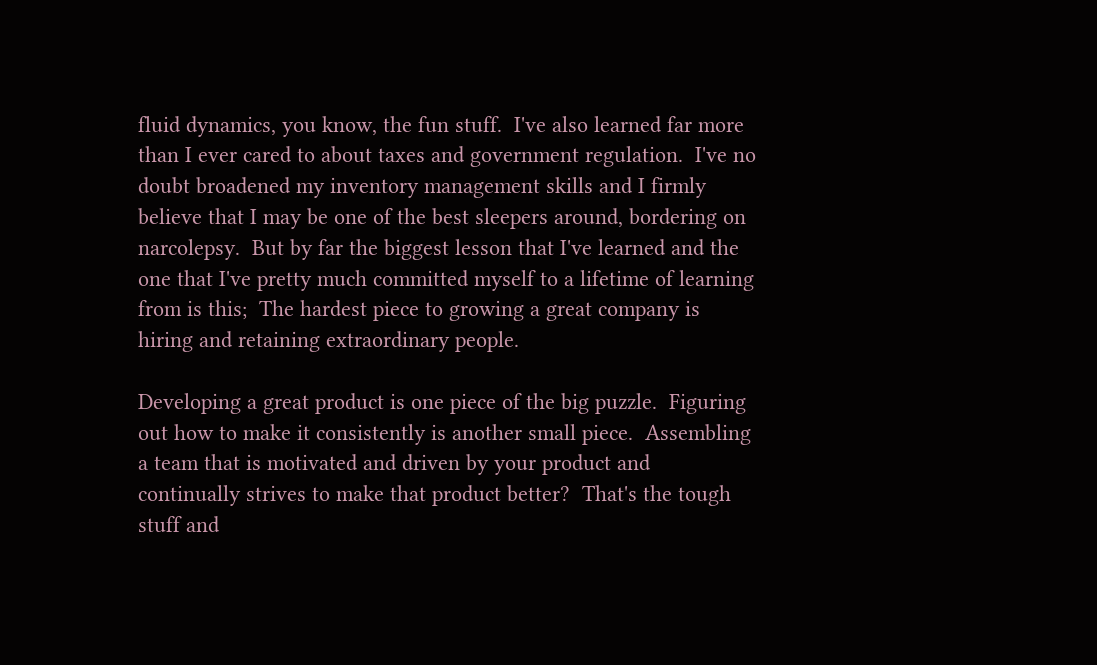fluid dynamics, you know, the fun stuff.  I've also learned far more than I ever cared to about taxes and government regulation.  I've no doubt broadened my inventory management skills and I firmly believe that I may be one of the best sleepers around, bordering on narcolepsy.  But by far the biggest lesson that I've learned and the one that I've pretty much committed myself to a lifetime of learning from is this;  The hardest piece to growing a great company is hiring and retaining extraordinary people.

Developing a great product is one piece of the big puzzle.  Figuring out how to make it consistently is another small piece.  Assembling a team that is motivated and driven by your product and continually strives to make that product better?  That's the tough stuff and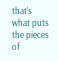that's what puts the pieces of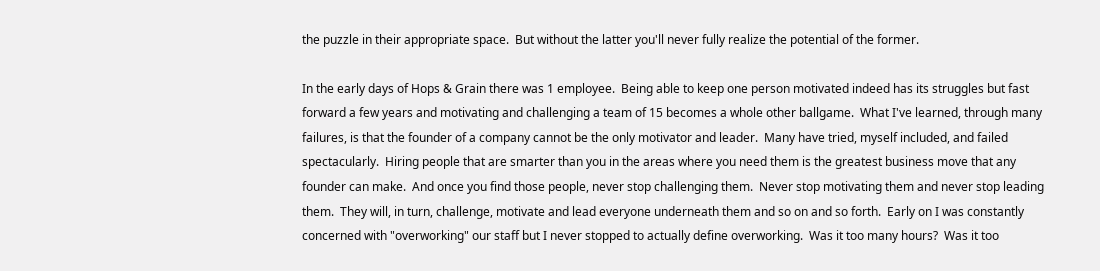the puzzle in their appropriate space.  But without the latter you'll never fully realize the potential of the former.

In the early days of Hops & Grain there was 1 employee.  Being able to keep one person motivated indeed has its struggles but fast forward a few years and motivating and challenging a team of 15 becomes a whole other ballgame.  What I've learned, through many failures, is that the founder of a company cannot be the only motivator and leader.  Many have tried, myself included, and failed spectacularly.  Hiring people that are smarter than you in the areas where you need them is the greatest business move that any founder can make.  And once you find those people, never stop challenging them.  Never stop motivating them and never stop leading them.  They will, in turn, challenge, motivate and lead everyone underneath them and so on and so forth.  Early on I was constantly concerned with "overworking" our staff but I never stopped to actually define overworking.  Was it too many hours?  Was it too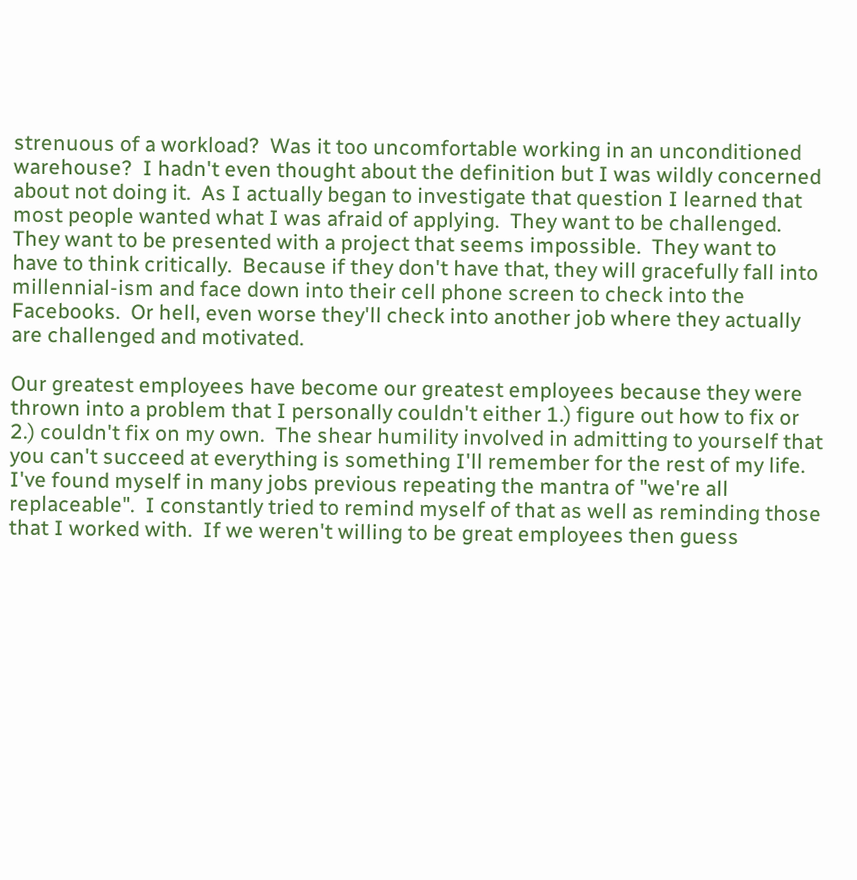strenuous of a workload?  Was it too uncomfortable working in an unconditioned warehouse?  I hadn't even thought about the definition but I was wildly concerned about not doing it.  As I actually began to investigate that question I learned that most people wanted what I was afraid of applying.  They want to be challenged.  They want to be presented with a project that seems impossible.  They want to have to think critically.  Because if they don't have that, they will gracefully fall into millennial-ism and face down into their cell phone screen to check into the Facebooks.  Or hell, even worse they'll check into another job where they actually are challenged and motivated.

Our greatest employees have become our greatest employees because they were thrown into a problem that I personally couldn't either 1.) figure out how to fix or 2.) couldn't fix on my own.  The shear humility involved in admitting to yourself that you can't succeed at everything is something I'll remember for the rest of my life.  I've found myself in many jobs previous repeating the mantra of "we're all replaceable".  I constantly tried to remind myself of that as well as reminding those that I worked with.  If we weren't willing to be great employees then guess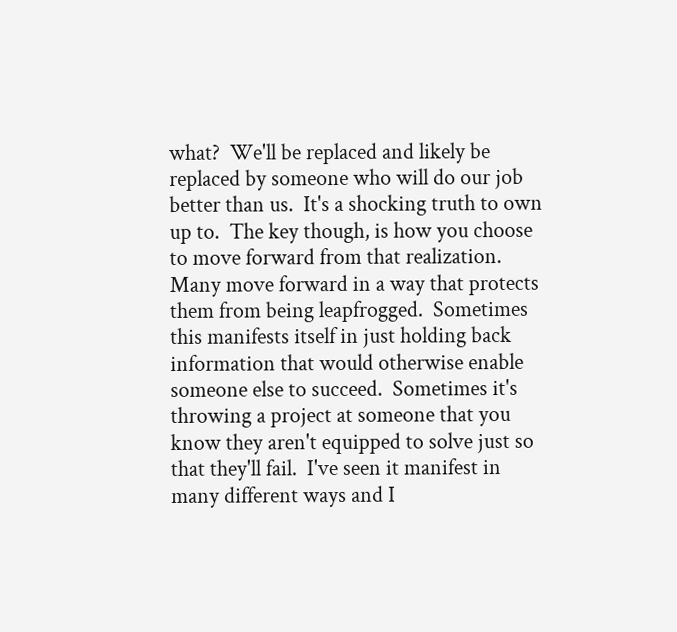what?  We'll be replaced and likely be replaced by someone who will do our job better than us.  It's a shocking truth to own up to.  The key though, is how you choose to move forward from that realization.  Many move forward in a way that protects them from being leapfrogged.  Sometimes this manifests itself in just holding back information that would otherwise enable someone else to succeed.  Sometimes it's throwing a project at someone that you know they aren't equipped to solve just so that they'll fail.  I've seen it manifest in many different ways and I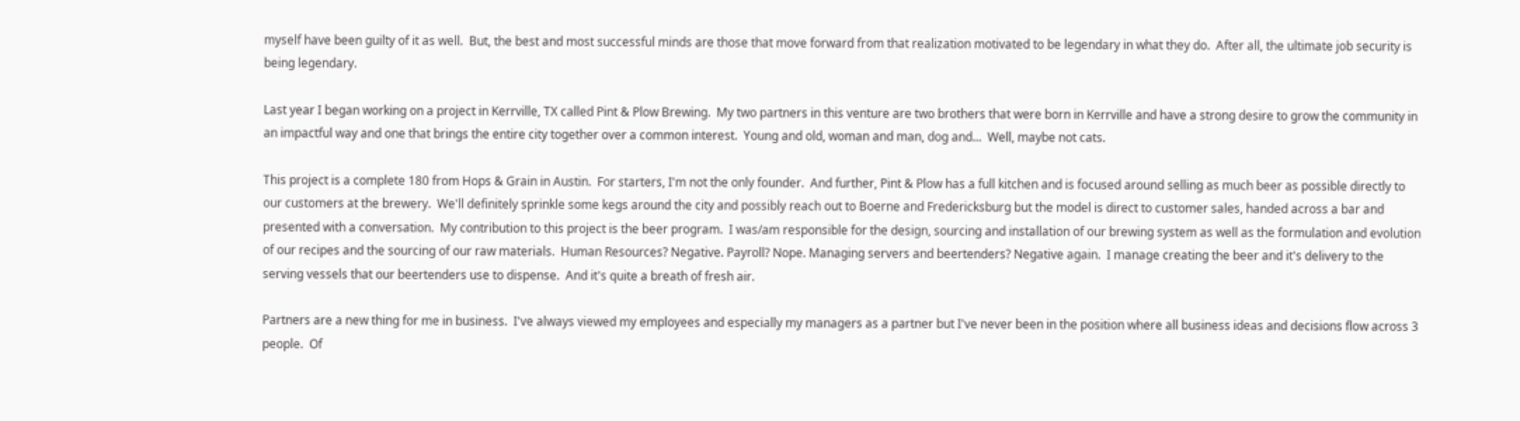myself have been guilty of it as well.  But, the best and most successful minds are those that move forward from that realization motivated to be legendary in what they do.  After all, the ultimate job security is being legendary.

Last year I began working on a project in Kerrville, TX called Pint & Plow Brewing.  My two partners in this venture are two brothers that were born in Kerrville and have a strong desire to grow the community in an impactful way and one that brings the entire city together over a common interest.  Young and old, woman and man, dog and...  Well, maybe not cats.

This project is a complete 180 from Hops & Grain in Austin.  For starters, I'm not the only founder.  And further, Pint & Plow has a full kitchen and is focused around selling as much beer as possible directly to our customers at the brewery.  We'll definitely sprinkle some kegs around the city and possibly reach out to Boerne and Fredericksburg but the model is direct to customer sales, handed across a bar and presented with a conversation.  My contribution to this project is the beer program.  I was/am responsible for the design, sourcing and installation of our brewing system as well as the formulation and evolution of our recipes and the sourcing of our raw materials.  Human Resources? Negative. Payroll? Nope. Managing servers and beertenders? Negative again.  I manage creating the beer and it's delivery to the serving vessels that our beertenders use to dispense.  And it's quite a breath of fresh air.

Partners are a new thing for me in business.  I've always viewed my employees and especially my managers as a partner but I've never been in the position where all business ideas and decisions flow across 3 people.  Of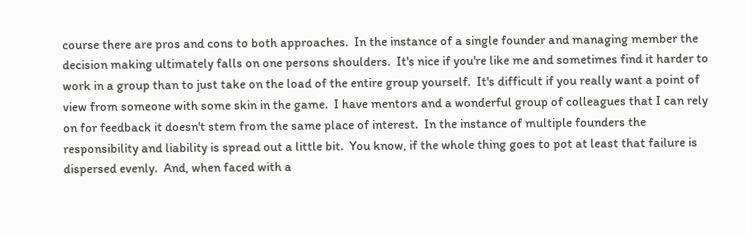course there are pros and cons to both approaches.  In the instance of a single founder and managing member the decision making ultimately falls on one persons shoulders.  It's nice if you're like me and sometimes find it harder to work in a group than to just take on the load of the entire group yourself.  It's difficult if you really want a point of view from someone with some skin in the game.  I have mentors and a wonderful group of colleagues that I can rely on for feedback it doesn't stem from the same place of interest.  In the instance of multiple founders the responsibility and liability is spread out a little bit.  You know, if the whole thing goes to pot at least that failure is dispersed evenly.  And, when faced with a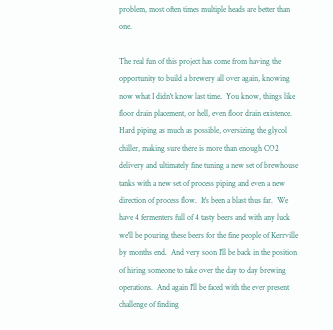problem, most often times multiple heads are better than one.

The real fun of this project has come from having the opportunity to build a brewery all over again, knowing now what I didn't know last time.  You know, things like floor drain placement, or hell, even floor drain existence.  Hard piping as much as possible, oversizing the glycol chiller, making sure there is more than enough CO2 delivery and ultimately fine tuning a new set of brewhouse tanks with a new set of process piping and even a new direction of process flow.  It's been a blast thus far.  We have 4 fermenters full of 4 tasty beers and with any luck we'll be pouring these beers for the fine people of Kerrville by months end.  And very soon I'll be back in the position of hiring someone to take over the day to day brewing operations.  And again I'll be faced with the ever present challenge of finding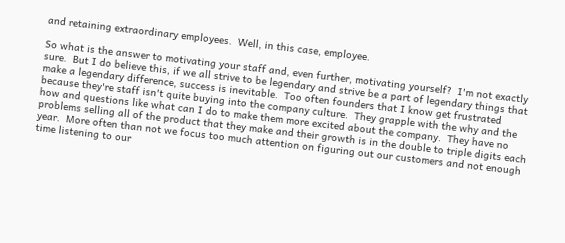and retaining extraordinary employees.  Well, in this case, employee.

So what is the answer to motivating your staff and, even further, motivating yourself?  I'm not exactly sure.  But I do believe this, if we all strive to be legendary and strive be a part of legendary things that make a legendary difference, success is inevitable.  Too often founders that I know get frustrated because they're staff isn't quite buying into the company culture.  They grapple with the why and the how and questions like what can I do to make them more excited about the company.  They have no problems selling all of the product that they make and their growth is in the double to triple digits each year.  More often than not we focus too much attention on figuring out our customers and not enough time listening to our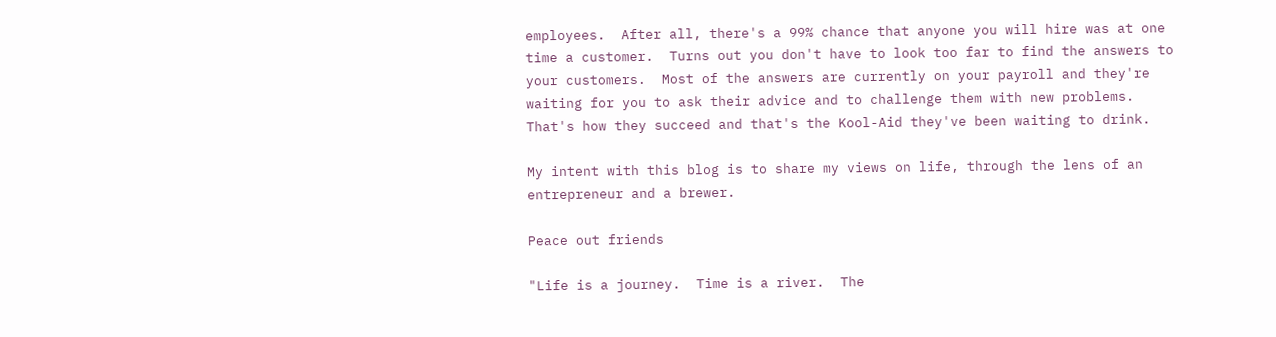employees.  After all, there's a 99% chance that anyone you will hire was at one time a customer.  Turns out you don't have to look too far to find the answers to your customers.  Most of the answers are currently on your payroll and they're waiting for you to ask their advice and to challenge them with new problems. That's how they succeed and that's the Kool-Aid they've been waiting to drink.

My intent with this blog is to share my views on life, through the lens of an entrepreneur and a brewer.

Peace out friends

"Life is a journey.  Time is a river.  The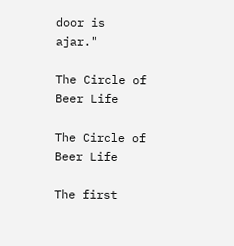door is ajar."

The Circle of Beer Life

The Circle of Beer Life

The first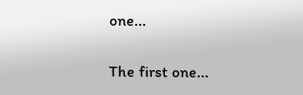one...

The first one...